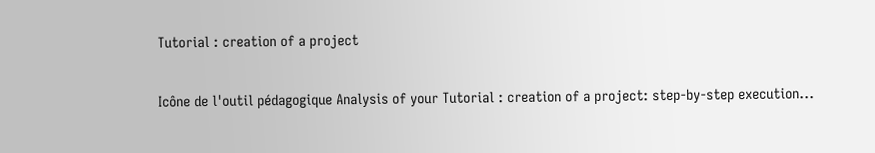Tutorial : creation of a project

Icône de l'outil pédagogique Analysis of your Tutorial : creation of a project: step-by-step execution...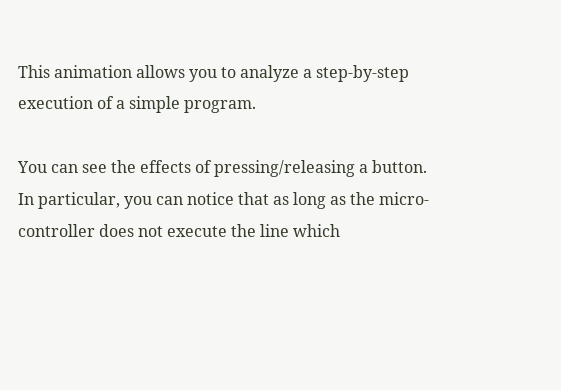This animation allows you to analyze a step-by-step execution of a simple program.

You can see the effects of pressing/releasing a button.
In particular, you can notice that as long as the micro-controller does not execute the line which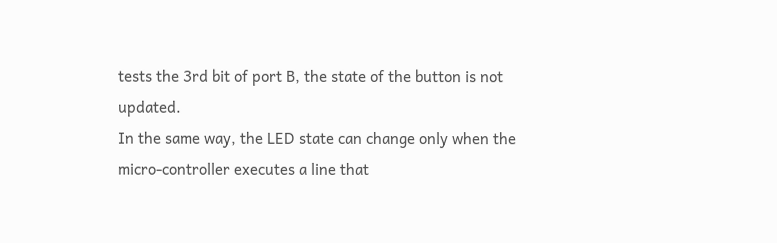tests the 3rd bit of port B, the state of the button is not updated.
In the same way, the LED state can change only when the micro-controller executes a line that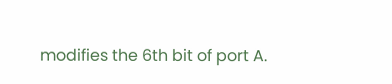modifies the 6th bit of port A.